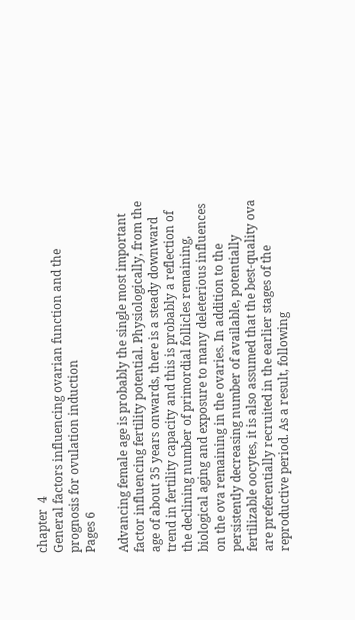chapter  4
General factors influencing ovarian function and the prognosis for ovulation induction
Pages 6

Advancing female age is probably the single most important factor influencing fertility potential. Physiologically, from the age of about 35 years onwards, there is a steady downward trend in fertility capacity and this is probably a reflection of the declining number of primordial follicles remaining, biological aging and exposure to many deleterious influences on the ova remaining in the ovaries. In addition to the persistently decreasing number of available, potentially fertilizable oocytes, it is also assumed that the best-quality ova are preferentially recruited in the earlier stages of the reproductive period. As a result, following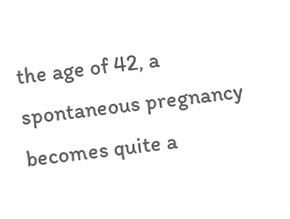the age of 42, a spontaneous pregnancy becomes quite a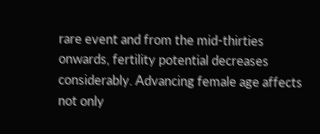rare event and from the mid-thirties onwards, fertility potential decreases considerably. Advancing female age affects not only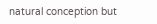natural conception but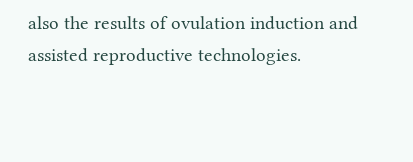also the results of ovulation induction and assisted reproductive technologies.